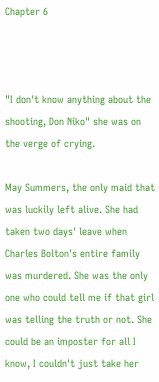Chapter 6



"I don't know anything about the shooting, Don Niko" she was on the verge of crying.

May Summers, the only maid that was luckily left alive. She had taken two days' leave when Charles Bolton's entire family was murdered. She was the only one who could tell me if that girl was telling the truth or not. She could be an imposter for all I know, I couldn't just take her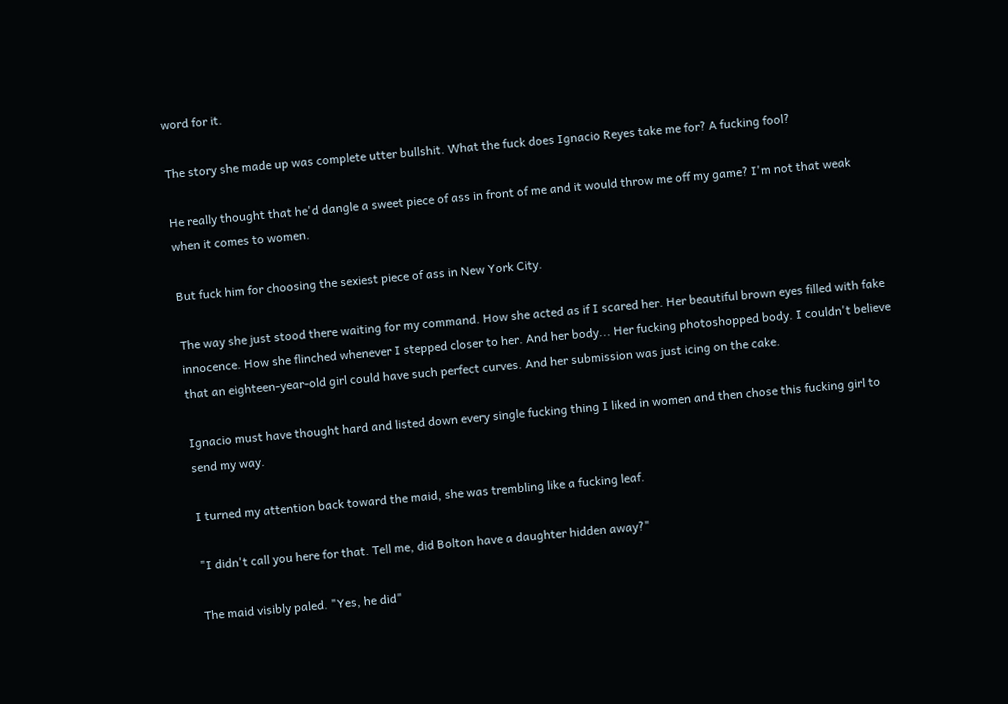word for it.

The story she made up was complete utter bullshit. What the fuck does Ignacio Reyes take me for? A fucking fool?

He really thought that he'd dangle a sweet piece of ass in front of me and it would throw me off my game? I'm not that weak when it comes to women.

But fuck him for choosing the sexiest piece of ass in New York City.

The way she just stood there waiting for my command. How she acted as if I scared her. Her beautiful brown eyes filled with fake innocence. How she flinched whenever I stepped closer to her. And her body... Her fucking photoshopped body. I couldn't believe that an eighteen-year-old girl could have such perfect curves. And her submission was just icing on the cake.

Ignacio must have thought hard and listed down every single fucking thing I liked in women and then chose this fucking girl to send my way.

I turned my attention back toward the maid, she was trembling like a fucking leaf.

"I didn't call you here for that. Tell me, did Bolton have a daughter hidden away?"

The maid visibly paled. "Yes, he did"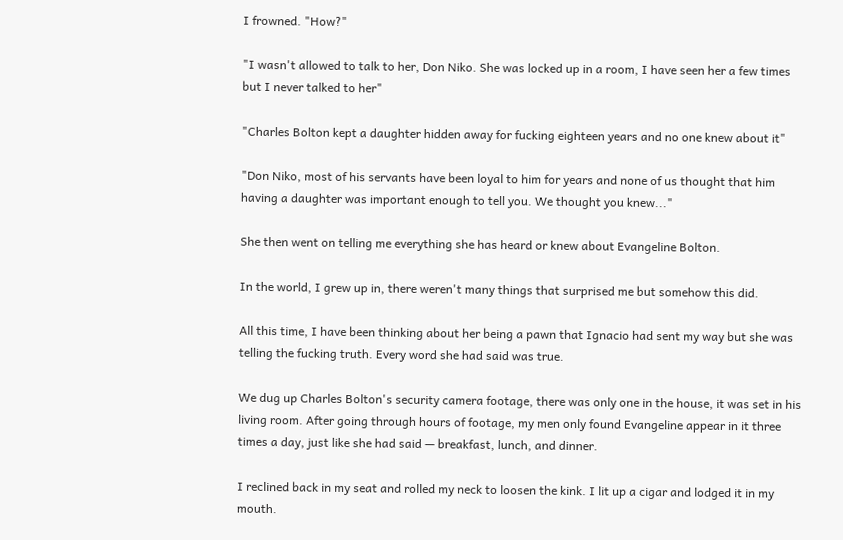I frowned. "How?"

"I wasn't allowed to talk to her, Don Niko. She was locked up in a room, I have seen her a few times but I never talked to her"

"Charles Bolton kept a daughter hidden away for fucking eighteen years and no one knew about it"

"Don Niko, most of his servants have been loyal to him for years and none of us thought that him having a daughter was important enough to tell you. We thought you knew..."

She then went on telling me everything she has heard or knew about Evangeline Bolton.

In the world, I grew up in, there weren't many things that surprised me but somehow this did.

All this time, I have been thinking about her being a pawn that Ignacio had sent my way but she was telling the fucking truth. Every word she had said was true.

We dug up Charles Bolton's security camera footage, there was only one in the house, it was set in his living room. After going through hours of footage, my men only found Evangeline appear in it three times a day, just like she had said — breakfast, lunch, and dinner.

I reclined back in my seat and rolled my neck to loosen the kink. I lit up a cigar and lodged it in my mouth.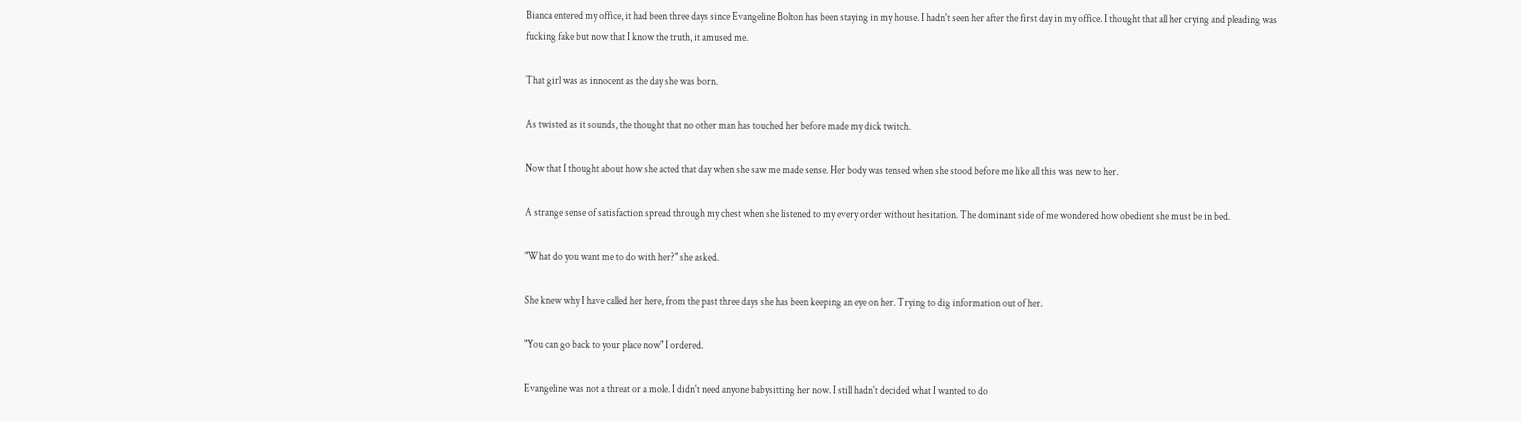Bianca entered my office, it had been three days since Evangeline Bolton has been staying in my house. I hadn't seen her after the first day in my office. I thought that all her crying and pleading was fucking fake but now that I know the truth, it amused me.

That girl was as innocent as the day she was born.

As twisted as it sounds, the thought that no other man has touched her before made my dick twitch.

Now that I thought about how she acted that day when she saw me made sense. Her body was tensed when she stood before me like all this was new to her.

A strange sense of satisfaction spread through my chest when she listened to my every order without hesitation. The dominant side of me wondered how obedient she must be in bed.

"What do you want me to do with her?" she asked.

She knew why I have called her here, from the past three days she has been keeping an eye on her. Trying to dig information out of her.

"You can go back to your place now" I ordered.

Evangeline was not a threat or a mole. I didn't need anyone babysitting her now. I still hadn't decided what I wanted to do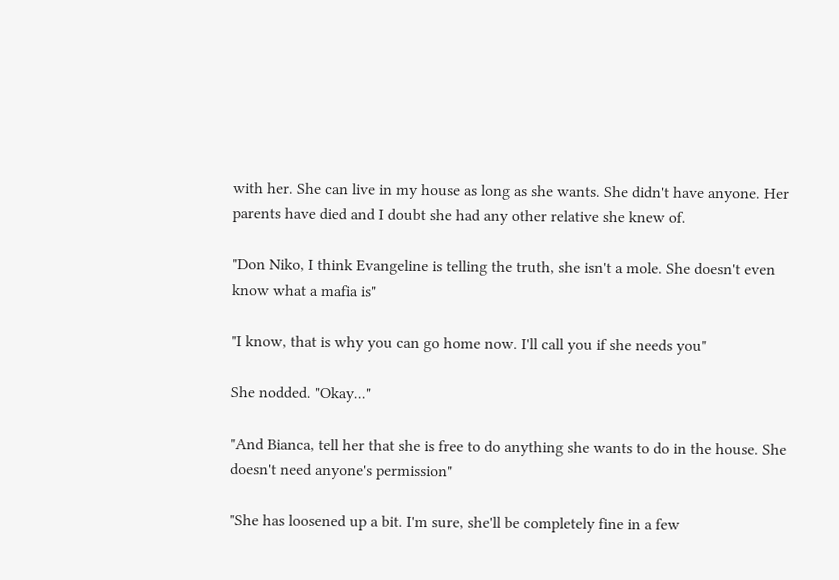with her. She can live in my house as long as she wants. She didn't have anyone. Her parents have died and I doubt she had any other relative she knew of.

"Don Niko, I think Evangeline is telling the truth, she isn't a mole. She doesn't even know what a mafia is"

"I know, that is why you can go home now. I'll call you if she needs you"

She nodded. "Okay..."

"And Bianca, tell her that she is free to do anything she wants to do in the house. She doesn't need anyone's permission"

"She has loosened up a bit. I'm sure, she'll be completely fine in a few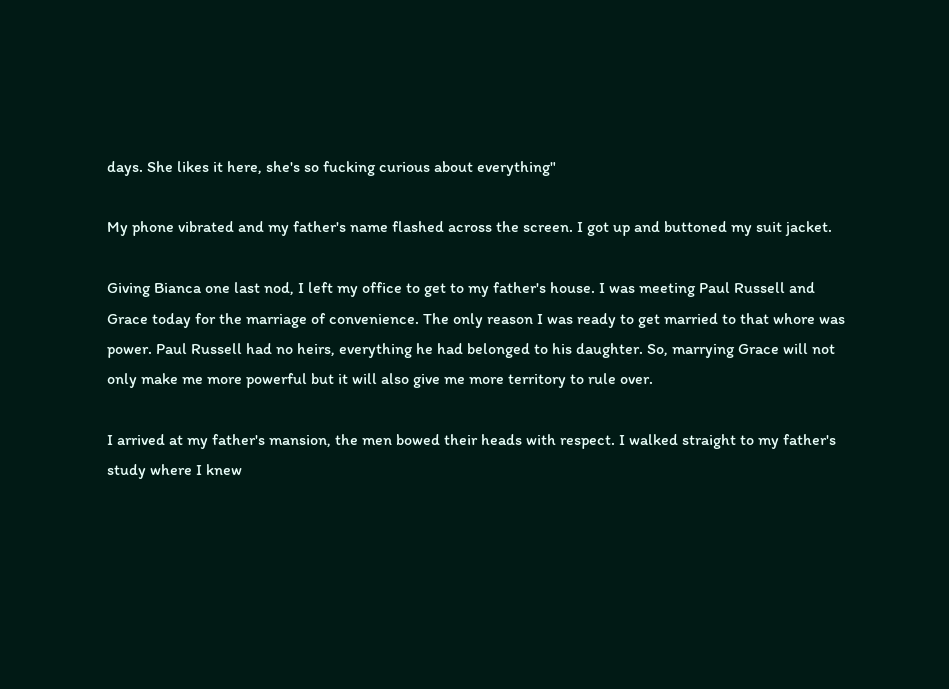days. She likes it here, she's so fucking curious about everything"

My phone vibrated and my father's name flashed across the screen. I got up and buttoned my suit jacket.

Giving Bianca one last nod, I left my office to get to my father's house. I was meeting Paul Russell and Grace today for the marriage of convenience. The only reason I was ready to get married to that whore was power. Paul Russell had no heirs, everything he had belonged to his daughter. So, marrying Grace will not only make me more powerful but it will also give me more territory to rule over.

I arrived at my father's mansion, the men bowed their heads with respect. I walked straight to my father's study where I knew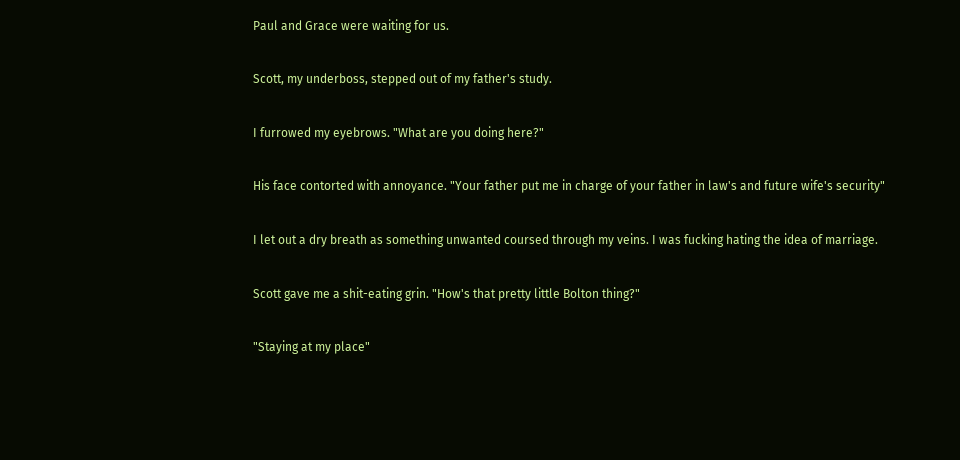Paul and Grace were waiting for us.

Scott, my underboss, stepped out of my father's study.

I furrowed my eyebrows. "What are you doing here?"

His face contorted with annoyance. "Your father put me in charge of your father in law's and future wife's security"

I let out a dry breath as something unwanted coursed through my veins. I was fucking hating the idea of marriage.

Scott gave me a shit-eating grin. "How's that pretty little Bolton thing?"

"Staying at my place"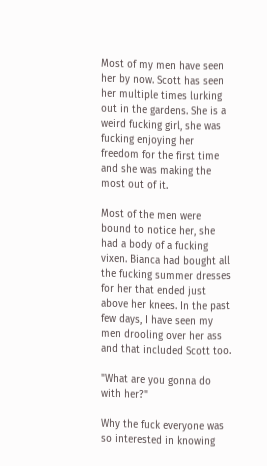Most of my men have seen her by now. Scott has seen her multiple times lurking out in the gardens. She is a weird fucking girl, she was fucking enjoying her freedom for the first time and she was making the most out of it.

Most of the men were bound to notice her, she had a body of a fucking vixen. Bianca had bought all the fucking summer dresses for her that ended just above her knees. In the past few days, I have seen my men drooling over her ass and that included Scott too.

"What are you gonna do with her?"

Why the fuck everyone was so interested in knowing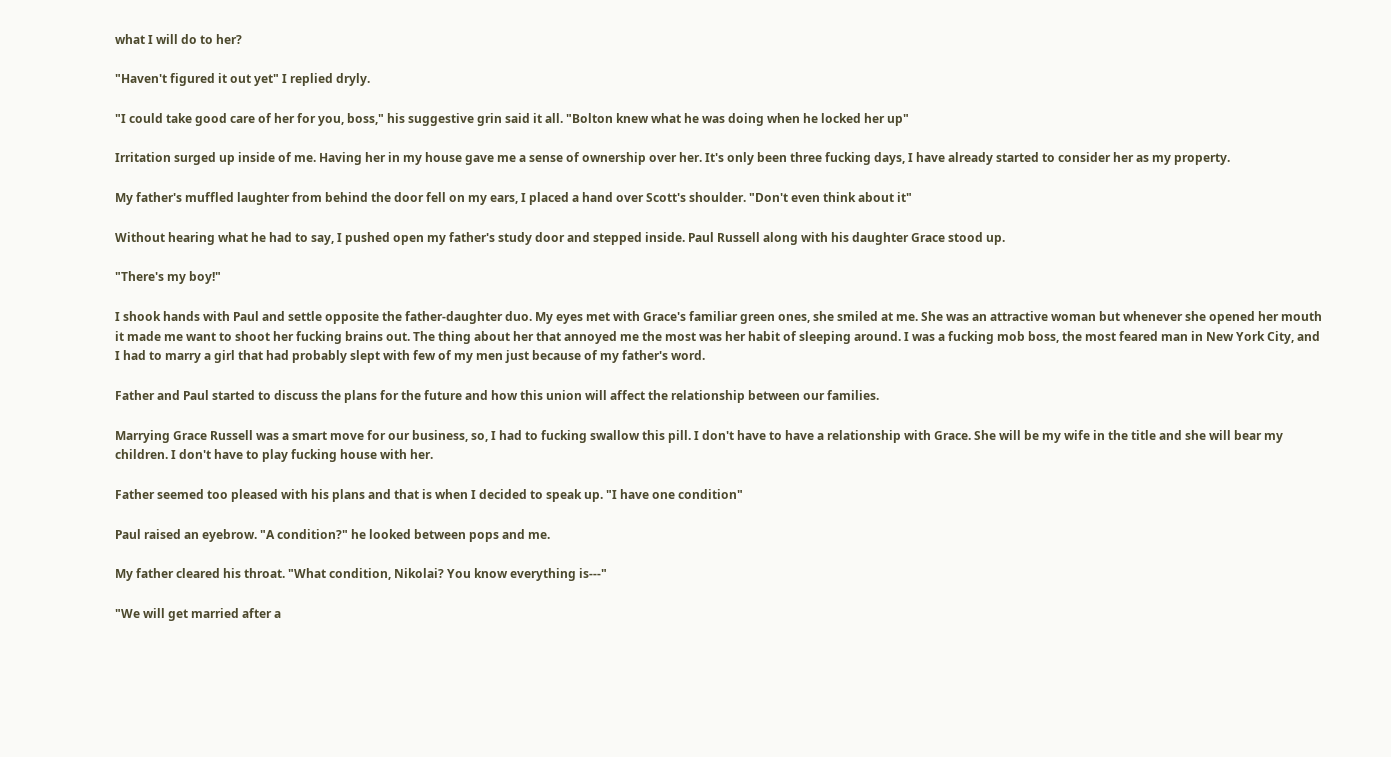what I will do to her?

"Haven't figured it out yet" I replied dryly.

"I could take good care of her for you, boss," his suggestive grin said it all. "Bolton knew what he was doing when he locked her up"

Irritation surged up inside of me. Having her in my house gave me a sense of ownership over her. It's only been three fucking days, I have already started to consider her as my property.

My father's muffled laughter from behind the door fell on my ears, I placed a hand over Scott's shoulder. "Don't even think about it"

Without hearing what he had to say, I pushed open my father's study door and stepped inside. Paul Russell along with his daughter Grace stood up.

"There's my boy!"

I shook hands with Paul and settle opposite the father-daughter duo. My eyes met with Grace's familiar green ones, she smiled at me. She was an attractive woman but whenever she opened her mouth it made me want to shoot her fucking brains out. The thing about her that annoyed me the most was her habit of sleeping around. I was a fucking mob boss, the most feared man in New York City, and I had to marry a girl that had probably slept with few of my men just because of my father's word.

Father and Paul started to discuss the plans for the future and how this union will affect the relationship between our families.

Marrying Grace Russell was a smart move for our business, so, I had to fucking swallow this pill. I don't have to have a relationship with Grace. She will be my wife in the title and she will bear my children. I don't have to play fucking house with her.

Father seemed too pleased with his plans and that is when I decided to speak up. "I have one condition"

Paul raised an eyebrow. "A condition?" he looked between pops and me.

My father cleared his throat. "What condition, Nikolai? You know everything is---"

"We will get married after a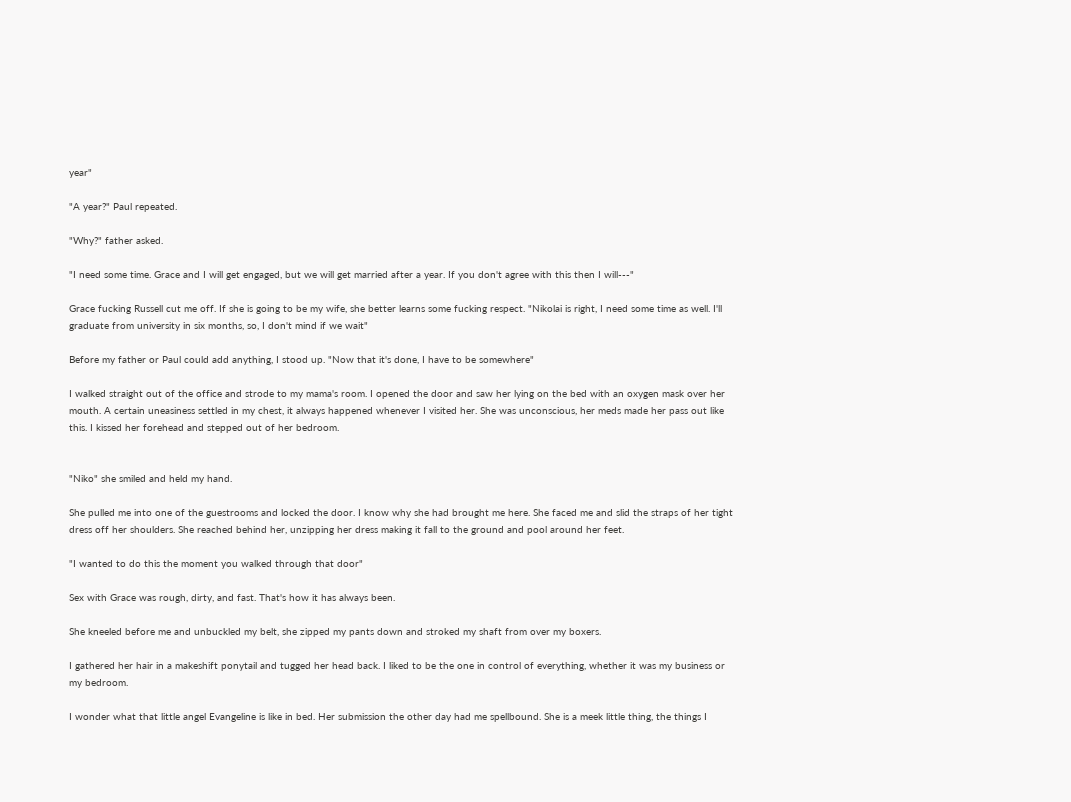year"

"A year?" Paul repeated.

"Why?" father asked.

"I need some time. Grace and I will get engaged, but we will get married after a year. If you don't agree with this then I will---"

Grace fucking Russell cut me off. If she is going to be my wife, she better learns some fucking respect. "Nikolai is right, I need some time as well. I'll graduate from university in six months, so, I don't mind if we wait"

Before my father or Paul could add anything, I stood up. "Now that it's done, I have to be somewhere"

I walked straight out of the office and strode to my mama's room. I opened the door and saw her lying on the bed with an oxygen mask over her mouth. A certain uneasiness settled in my chest, it always happened whenever I visited her. She was unconscious, her meds made her pass out like this. I kissed her forehead and stepped out of her bedroom.


"Niko" she smiled and held my hand.

She pulled me into one of the guestrooms and locked the door. I know why she had brought me here. She faced me and slid the straps of her tight dress off her shoulders. She reached behind her, unzipping her dress making it fall to the ground and pool around her feet.

"I wanted to do this the moment you walked through that door"

Sex with Grace was rough, dirty, and fast. That's how it has always been.

She kneeled before me and unbuckled my belt, she zipped my pants down and stroked my shaft from over my boxers.

I gathered her hair in a makeshift ponytail and tugged her head back. I liked to be the one in control of everything, whether it was my business or my bedroom.

I wonder what that little angel Evangeline is like in bed. Her submission the other day had me spellbound. She is a meek little thing, the things I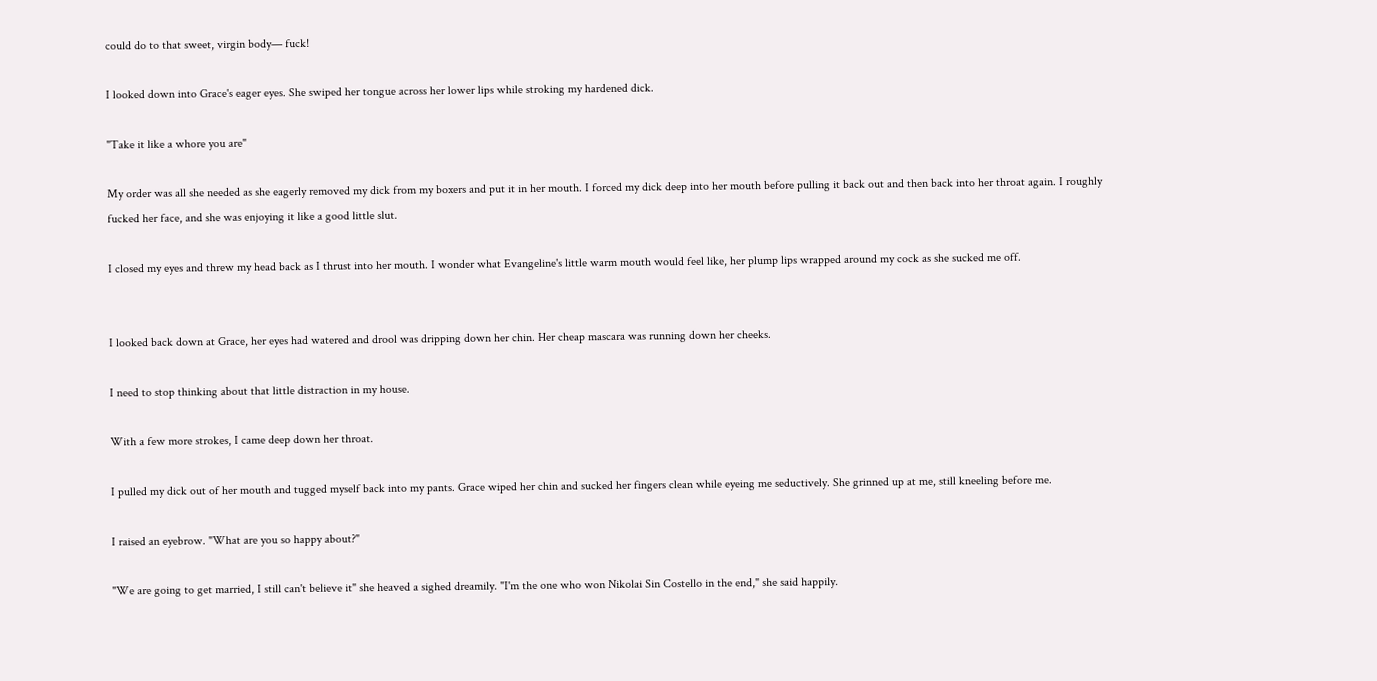could do to that sweet, virgin body— fuck!

I looked down into Grace's eager eyes. She swiped her tongue across her lower lips while stroking my hardened dick.

"Take it like a whore you are"

My order was all she needed as she eagerly removed my dick from my boxers and put it in her mouth. I forced my dick deep into her mouth before pulling it back out and then back into her throat again. I roughly fucked her face, and she was enjoying it like a good little slut.

I closed my eyes and threw my head back as I thrust into her mouth. I wonder what Evangeline's little warm mouth would feel like, her plump lips wrapped around my cock as she sucked me off.


I looked back down at Grace, her eyes had watered and drool was dripping down her chin. Her cheap mascara was running down her cheeks.

I need to stop thinking about that little distraction in my house.

With a few more strokes, I came deep down her throat.

I pulled my dick out of her mouth and tugged myself back into my pants. Grace wiped her chin and sucked her fingers clean while eyeing me seductively. She grinned up at me, still kneeling before me.

I raised an eyebrow. "What are you so happy about?"

"We are going to get married, I still can't believe it" she heaved a sighed dreamily. "I'm the one who won Nikolai Sin Costello in the end," she said happily.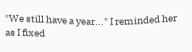"We still have a year..." I reminded her as I fixed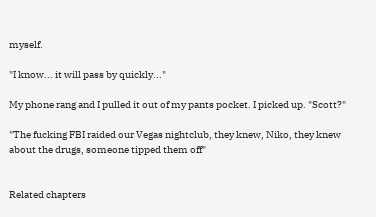myself.

"I know... it will pass by quickly..."

My phone rang and I pulled it out of my pants pocket. I picked up. "Scott?"

"The fucking FBI raided our Vegas nightclub, they knew, Niko, they knew about the drugs, someone tipped them off"


Related chapters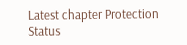Latest chapter Protection Status